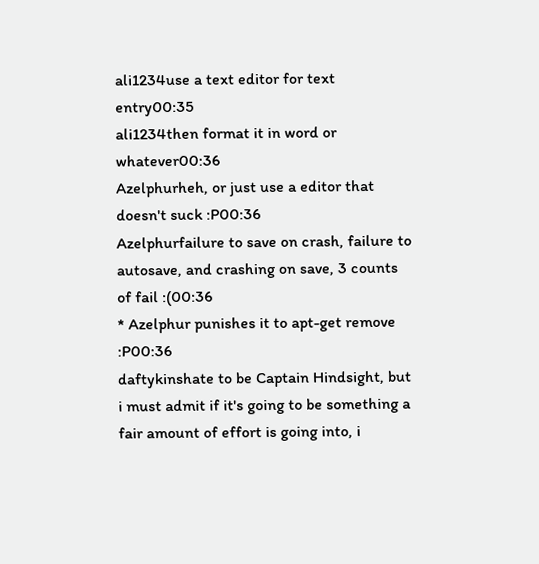ali1234use a text editor for text entry00:35
ali1234then format it in word or whatever00:36
Azelphurheh, or just use a editor that doesn't suck :P00:36
Azelphurfailure to save on crash, failure to autosave, and crashing on save, 3 counts of fail :(00:36
* Azelphur punishes it to apt-get remove :P00:36
daftykinshate to be Captain Hindsight, but i must admit if it's going to be something a fair amount of effort is going into, i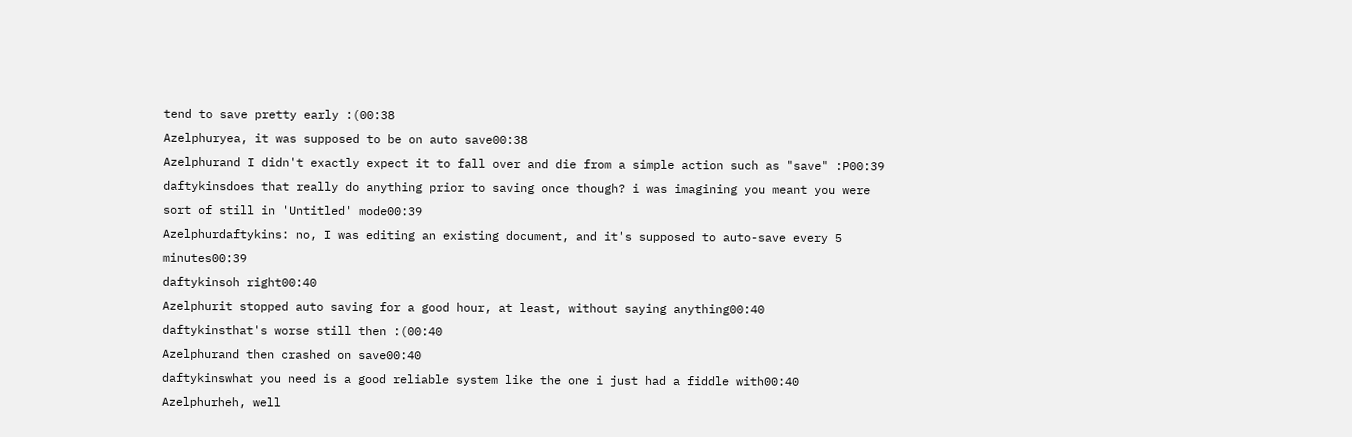tend to save pretty early :(00:38
Azelphuryea, it was supposed to be on auto save00:38
Azelphurand I didn't exactly expect it to fall over and die from a simple action such as "save" :P00:39
daftykinsdoes that really do anything prior to saving once though? i was imagining you meant you were sort of still in 'Untitled' mode00:39
Azelphurdaftykins: no, I was editing an existing document, and it's supposed to auto-save every 5 minutes00:39
daftykinsoh right00:40
Azelphurit stopped auto saving for a good hour, at least, without saying anything00:40
daftykinsthat's worse still then :(00:40
Azelphurand then crashed on save00:40
daftykinswhat you need is a good reliable system like the one i just had a fiddle with00:40
Azelphurheh, well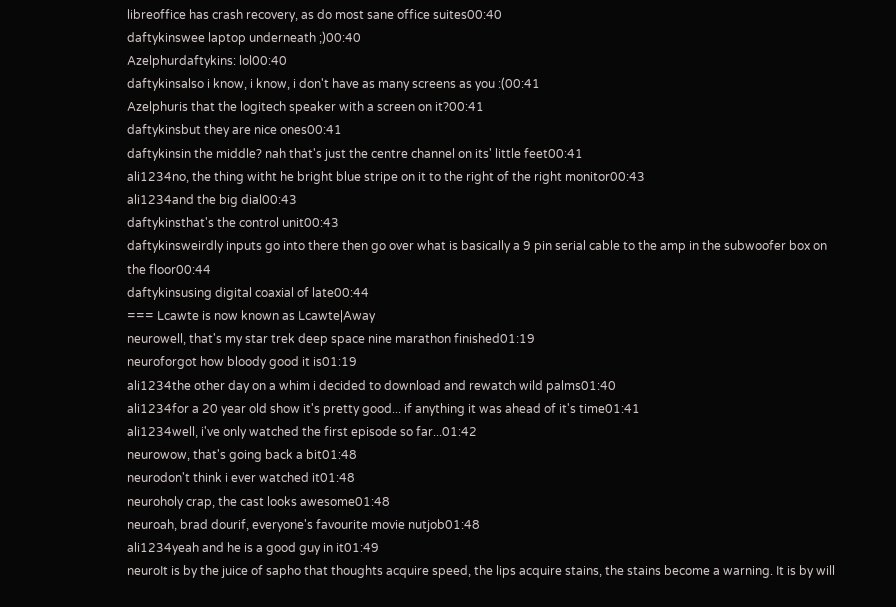libreoffice has crash recovery, as do most sane office suites00:40
daftykinswee laptop underneath ;)00:40
Azelphurdaftykins: lol00:40
daftykinsalso i know, i know, i don't have as many screens as you :(00:41
Azelphuris that the logitech speaker with a screen on it?00:41
daftykinsbut they are nice ones00:41
daftykinsin the middle? nah that's just the centre channel on its' little feet00:41
ali1234no, the thing witht he bright blue stripe on it to the right of the right monitor00:43
ali1234and the big dial00:43
daftykinsthat's the control unit00:43
daftykinsweirdly inputs go into there then go over what is basically a 9 pin serial cable to the amp in the subwoofer box on the floor00:44
daftykinsusing digital coaxial of late00:44
=== Lcawte is now known as Lcawte|Away
neurowell, that's my star trek deep space nine marathon finished01:19
neuroforgot how bloody good it is01:19
ali1234the other day on a whim i decided to download and rewatch wild palms01:40
ali1234for a 20 year old show it's pretty good... if anything it was ahead of it's time01:41
ali1234well, i've only watched the first episode so far...01:42
neurowow, that's going back a bit01:48
neurodon't think i ever watched it01:48
neuroholy crap, the cast looks awesome01:48
neuroah, brad dourif, everyone's favourite movie nutjob01:48
ali1234yeah and he is a good guy in it01:49
neuroIt is by the juice of sapho that thoughts acquire speed, the lips acquire stains, the stains become a warning. It is by will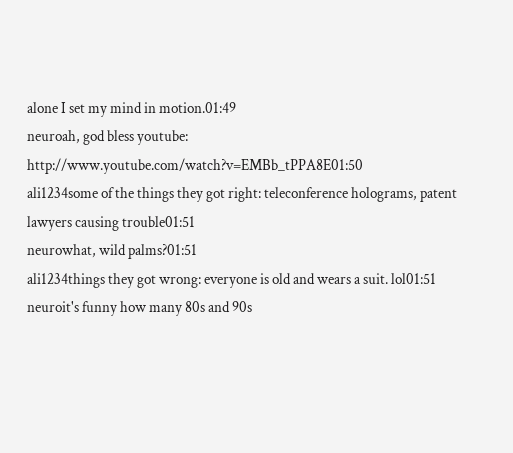alone I set my mind in motion.01:49
neuroah, god bless youtube: http://www.youtube.com/watch?v=EMBb_tPPA8E01:50
ali1234some of the things they got right: teleconference holograms, patent lawyers causing trouble01:51
neurowhat, wild palms?01:51
ali1234things they got wrong: everyone is old and wears a suit. lol01:51
neuroit's funny how many 80s and 90s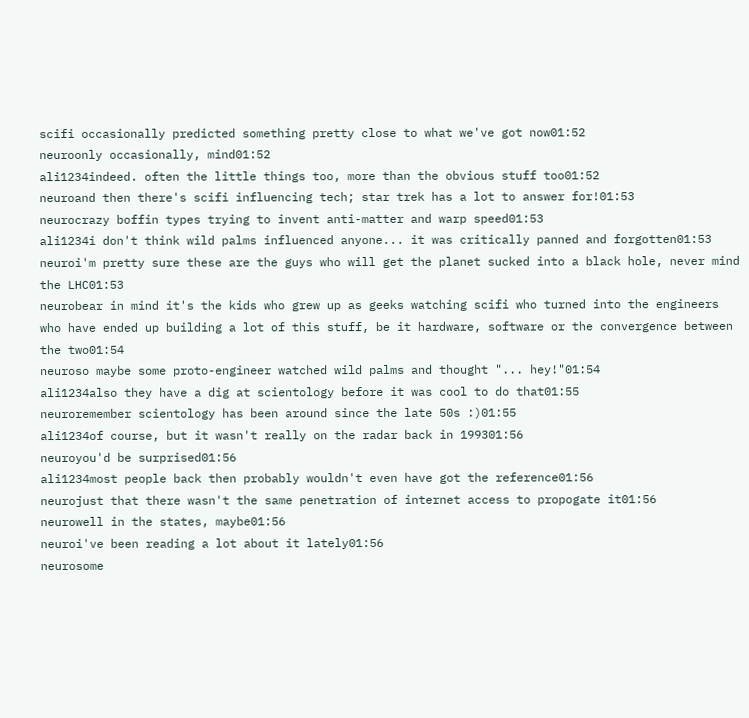scifi occasionally predicted something pretty close to what we've got now01:52
neuroonly occasionally, mind01:52
ali1234indeed. often the little things too, more than the obvious stuff too01:52
neuroand then there's scifi influencing tech; star trek has a lot to answer for!01:53
neurocrazy boffin types trying to invent anti-matter and warp speed01:53
ali1234i don't think wild palms influenced anyone... it was critically panned and forgotten01:53
neuroi'm pretty sure these are the guys who will get the planet sucked into a black hole, never mind the LHC01:53
neurobear in mind it's the kids who grew up as geeks watching scifi who turned into the engineers who have ended up building a lot of this stuff, be it hardware, software or the convergence between the two01:54
neuroso maybe some proto-engineer watched wild palms and thought "... hey!"01:54
ali1234also they have a dig at scientology before it was cool to do that01:55
neuroremember scientology has been around since the late 50s :)01:55
ali1234of course, but it wasn't really on the radar back in 199301:56
neuroyou'd be surprised01:56
ali1234most people back then probably wouldn't even have got the reference01:56
neurojust that there wasn't the same penetration of internet access to propogate it01:56
neurowell in the states, maybe01:56
neuroi've been reading a lot about it lately01:56
neurosome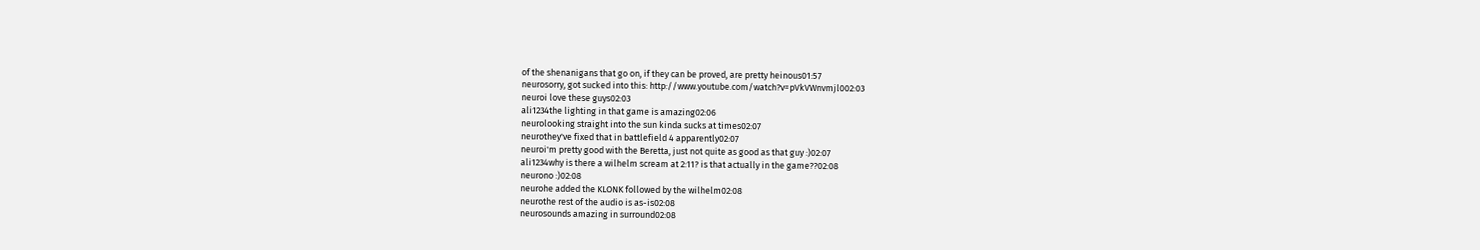of the shenanigans that go on, if they can be proved, are pretty heinous01:57
neurosorry, got sucked into this: http://www.youtube.com/watch?v=pVkVWnvmjl002:03
neuroi love these guys02:03
ali1234the lighting in that game is amazing02:06
neurolooking straight into the sun kinda sucks at times02:07
neurothey've fixed that in battlefield 4 apparently02:07
neuroi'm pretty good with the Beretta, just not quite as good as that guy :)02:07
ali1234why is there a wilhelm scream at 2:11? is that actually in the game??02:08
neurono :)02:08
neurohe added the KLONK followed by the wilhelm02:08
neurothe rest of the audio is as-is02:08
neurosounds amazing in surround02:08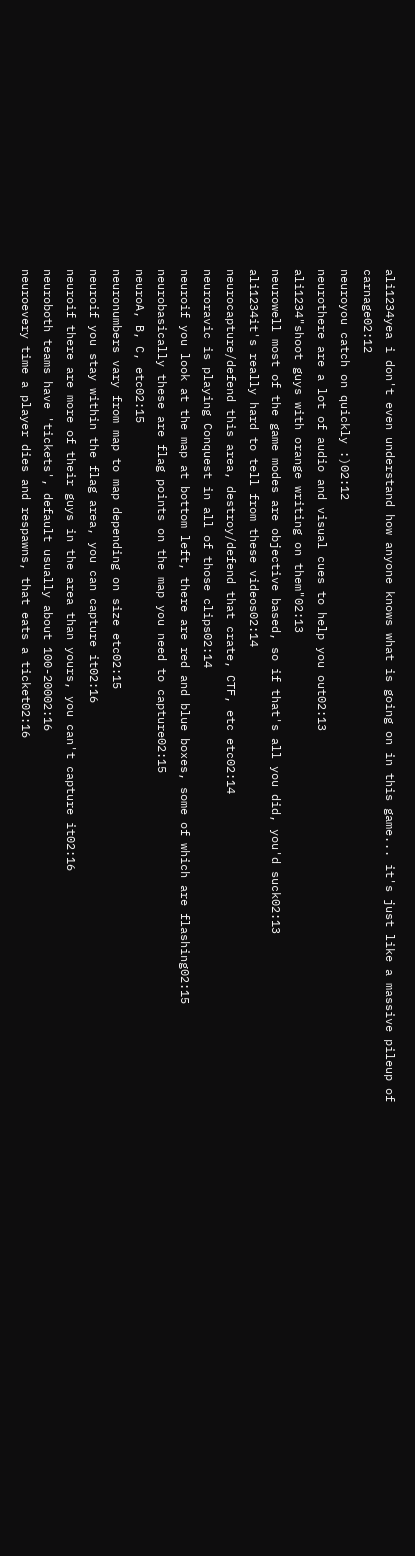ali1234yea i don't even understand how anyone knows what is going on in this game... it's just like a massive pileup of carnage02:12
neuroyou catch on quickly :)02:12
neurothere are a lot of audio and visual cues to help you out02:13
ali1234"shoot guys with orange writing on them"02:13
neurowell most of the game modes are objective based, so if that's all you did, you'd suck02:13
ali1234it's really hard to tell from these videos02:14
neurocapture/defend this area, destroy/defend that crate, CTF, etc etc02:14
neuroravic is playing Conquest in all of those clips02:14
neuroif you look at the map at bottom left, there are red and blue boxes, some of which are flashing02:15
neurobasically these are flag points on the map you need to capture02:15
neuroA, B, C, etc02:15
neuronumbers vary from map to map depending on size etc02:15
neuroif you stay within the flag area, you can capture it02:16
neuroif there are more of their guys in the area than yours, you can't capture it02:16
neuroboth teams have 'tickets', default usually about 100-20002:16
neuroevery time a player dies and respawns, that eats a ticket02:16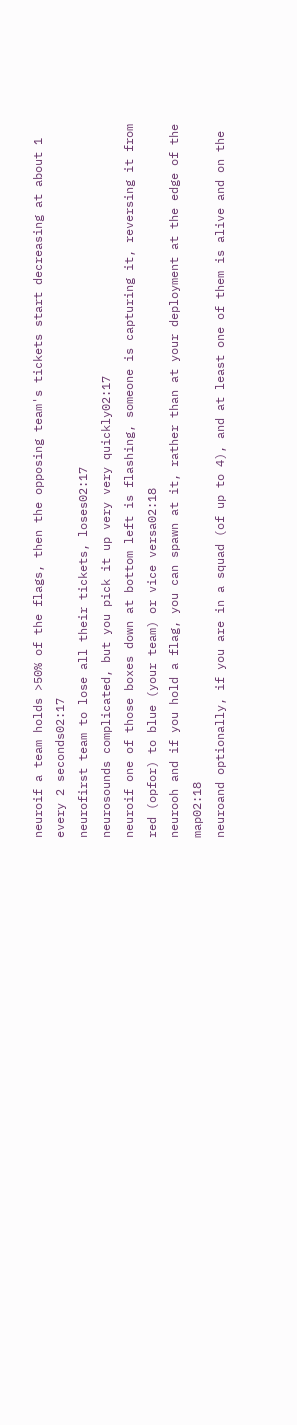neuroif a team holds >50% of the flags, then the opposing team's tickets start decreasing at about 1 every 2 seconds02:17
neurofirst team to lose all their tickets, loses02:17
neurosounds complicated, but you pick it up very very quickly02:17
neuroif one of those boxes down at bottom left is flashing, someone is capturing it, reversing it from red (opfor) to blue (your team) or vice versa02:18
neurooh and if you hold a flag, you can spawn at it, rather than at your deployment at the edge of the map02:18
neuroand optionally, if you are in a squad (of up to 4), and at least one of them is alive and on the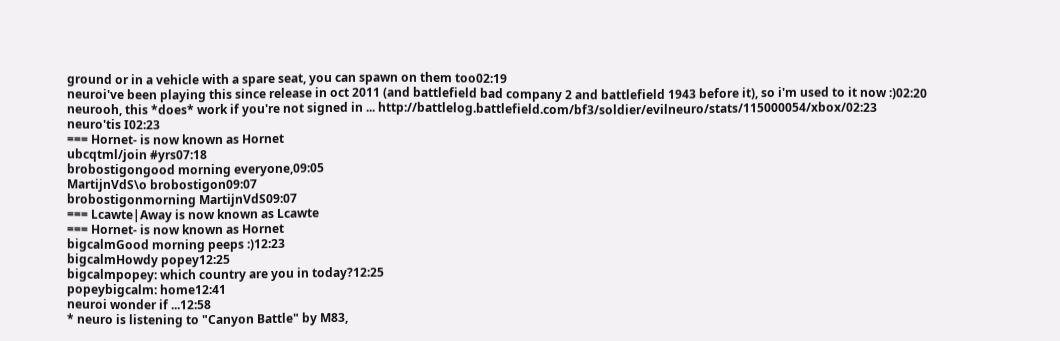ground or in a vehicle with a spare seat, you can spawn on them too02:19
neuroi've been playing this since release in oct 2011 (and battlefield bad company 2 and battlefield 1943 before it), so i'm used to it now :)02:20
neurooh, this *does* work if you're not signed in ... http://battlelog.battlefield.com/bf3/soldier/evilneuro/stats/115000054/xbox/02:23
neuro'tis I02:23
=== Hornet- is now known as Hornet
ubcqtml/join #yrs07:18
brobostigongood morning everyone,09:05
MartijnVdS\o brobostigon09:07
brobostigonmorning MartijnVdS09:07
=== Lcawte|Away is now known as Lcawte
=== Hornet- is now known as Hornet
bigcalmGood morning peeps :)12:23
bigcalmHowdy popey12:25
bigcalmpopey: which country are you in today?12:25
popeybigcalm: home12:41
neuroi wonder if ...12:58
* neuro is listening to "Canyon Battle" by M83,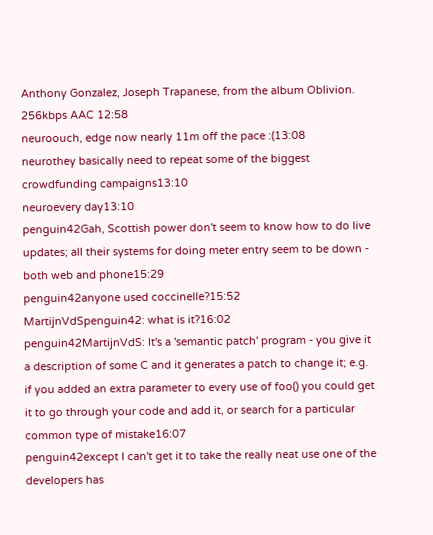Anthony Gonzalez, Joseph Trapanese, from the album Oblivion. 256kbps AAC 12:58
neuroouch, edge now nearly 11m off the pace :(13:08
neurothey basically need to repeat some of the biggest crowdfunding campaigns13:10
neuroevery day13:10
penguin42Gah, Scottish power don't seem to know how to do live updates; all their systems for doing meter entry seem to be down - both web and phone15:29
penguin42anyone used coccinelle?15:52
MartijnVdSpenguin42: what is it?16:02
penguin42MartijnVdS: It's a 'semantic patch' program - you give it a description of some C and it generates a patch to change it; e.g. if you added an extra parameter to every use of foo() you could get it to go through your code and add it, or search for a particular common type of mistake16:07
penguin42except I can't get it to take the really neat use one of the developers has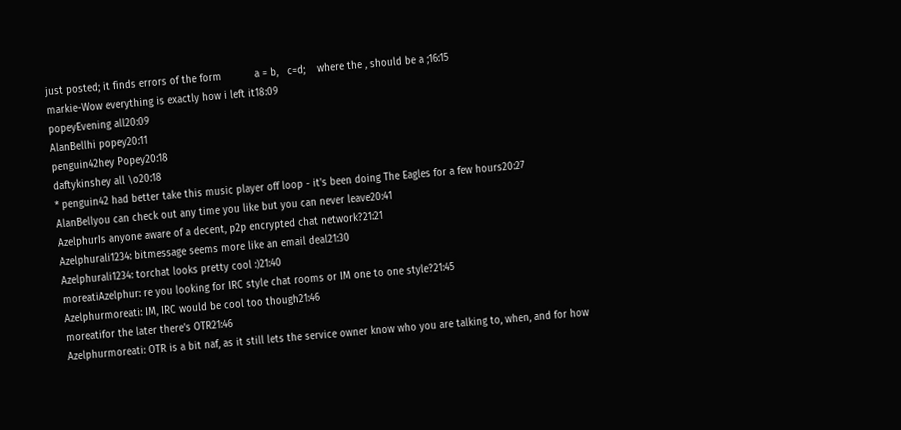just posted; it finds errors of the form           a = b,   c=d;    where the , should be a ;16:15
markie-Wow everything is exactly how i left it18:09
popeyEvening all20:09
AlanBellhi popey20:11
penguin42hey Popey20:18
daftykinshey all \o20:18
* penguin42 had better take this music player off loop - it's been doing The Eagles for a few hours20:27
AlanBellyou can check out any time you like but you can never leave20:41
AzelphurIs anyone aware of a decent, p2p encrypted chat network?21:21
Azelphurali1234: bitmessage seems more like an email deal21:30
Azelphurali1234: torchat looks pretty cool :)21:40
moreatiAzelphur: re you looking for IRC style chat rooms or IM one to one style?21:45
Azelphurmoreati: IM, IRC would be cool too though21:46
moreatifor the later there's OTR21:46
Azelphurmoreati: OTR is a bit naf, as it still lets the service owner know who you are talking to, when, and for how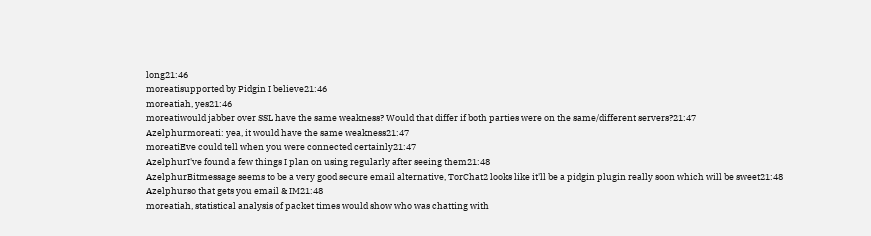long21:46
moreatisupported by Pidgin I believe21:46
moreatiah, yes21:46
moreatiwould jabber over SSL have the same weakness? Would that differ if both parties were on the same/different servers?21:47
Azelphurmoreati: yea, it would have the same weakness21:47
moreatiEve could tell when you were connected certainly21:47
AzelphurI've found a few things I plan on using regularly after seeing them21:48
AzelphurBitmessage seems to be a very good secure email alternative, TorChat2 looks like it'll be a pidgin plugin really soon which will be sweet21:48
Azelphurso that gets you email & IM21:48
moreatiah, statistical analysis of packet times would show who was chatting with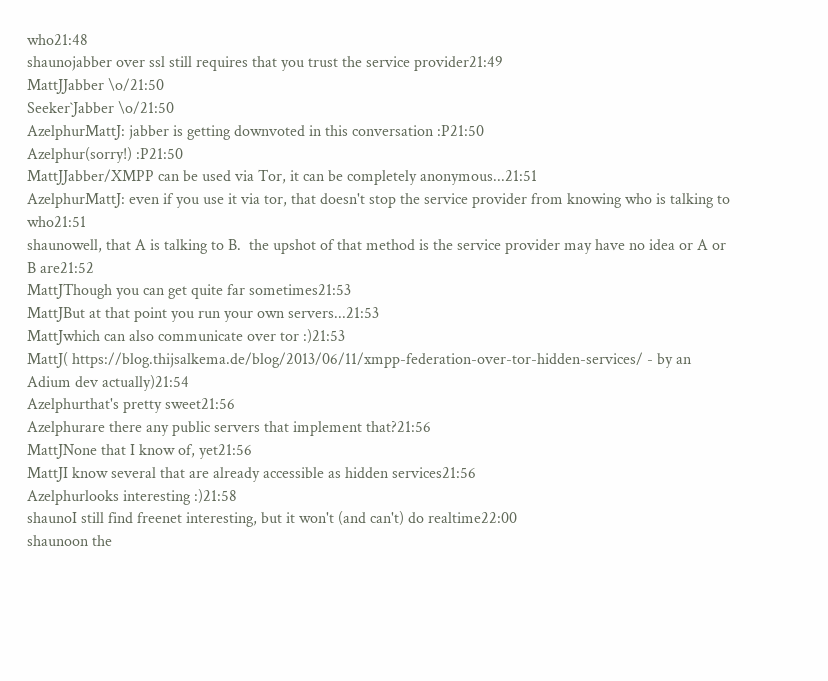who21:48
shaunojabber over ssl still requires that you trust the service provider21:49
MattJJabber \o/21:50
Seeker`Jabber \o/21:50
AzelphurMattJ: jabber is getting downvoted in this conversation :P21:50
Azelphur(sorry!) :P21:50
MattJJabber/XMPP can be used via Tor, it can be completely anonymous...21:51
AzelphurMattJ: even if you use it via tor, that doesn't stop the service provider from knowing who is talking to who21:51
shaunowell, that A is talking to B.  the upshot of that method is the service provider may have no idea or A or B are21:52
MattJThough you can get quite far sometimes21:53
MattJBut at that point you run your own servers...21:53
MattJwhich can also communicate over tor :)21:53
MattJ( https://blog.thijsalkema.de/blog/2013/06/11/xmpp-federation-over-tor-hidden-services/ - by an Adium dev actually)21:54
Azelphurthat's pretty sweet21:56
Azelphurare there any public servers that implement that?21:56
MattJNone that I know of, yet21:56
MattJI know several that are already accessible as hidden services21:56
Azelphurlooks interesting :)21:58
shaunoI still find freenet interesting, but it won't (and can't) do realtime22:00
shaunoon the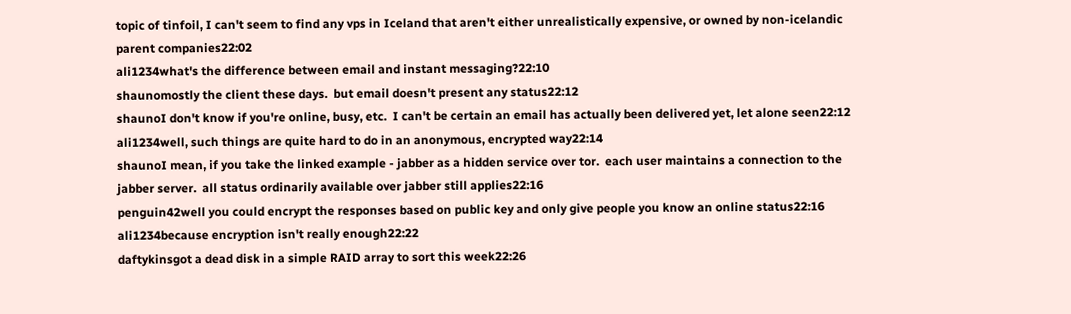topic of tinfoil, I can't seem to find any vps in Iceland that aren't either unrealistically expensive, or owned by non-icelandic parent companies22:02
ali1234what's the difference between email and instant messaging?22:10
shaunomostly the client these days.  but email doesn't present any status22:12
shaunoI don't know if you're online, busy, etc.  I can't be certain an email has actually been delivered yet, let alone seen22:12
ali1234well, such things are quite hard to do in an anonymous, encrypted way22:14
shaunoI mean, if you take the linked example - jabber as a hidden service over tor.  each user maintains a connection to the jabber server.  all status ordinarily available over jabber still applies22:16
penguin42well you could encrypt the responses based on public key and only give people you know an online status22:16
ali1234because encryption isn't really enough22:22
daftykinsgot a dead disk in a simple RAID array to sort this week22:26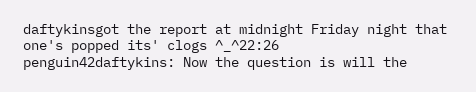daftykinsgot the report at midnight Friday night that one's popped its' clogs ^_^22:26
penguin42daftykins: Now the question is will the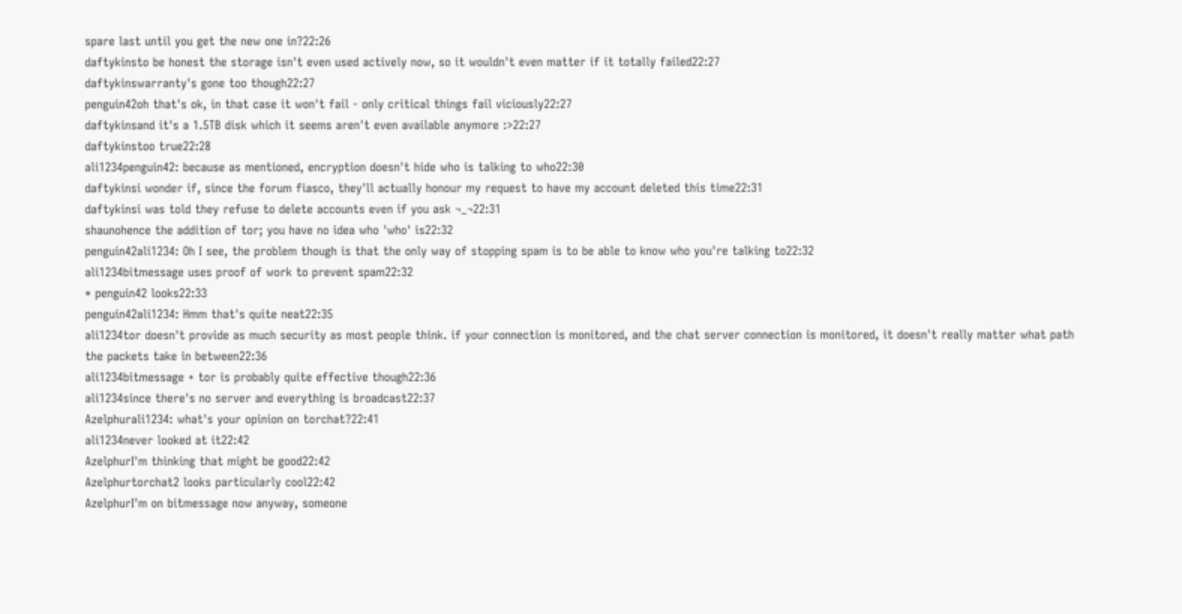spare last until you get the new one in?22:26
daftykinsto be honest the storage isn't even used actively now, so it wouldn't even matter if it totally failed22:27
daftykinswarranty's gone too though22:27
penguin42oh that's ok, in that case it won't fail - only critical things fail viciously22:27
daftykinsand it's a 1.5TB disk which it seems aren't even available anymore :>22:27
daftykinstoo true22:28
ali1234penguin42: because as mentioned, encryption doesn't hide who is talking to who22:30
daftykinsi wonder if, since the forum fiasco, they'll actually honour my request to have my account deleted this time22:31
daftykinsi was told they refuse to delete accounts even if you ask ¬_¬22:31
shaunohence the addition of tor; you have no idea who 'who' is22:32
penguin42ali1234: Oh I see, the problem though is that the only way of stopping spam is to be able to know who you're talking to22:32
ali1234bitmessage uses proof of work to prevent spam22:32
* penguin42 looks22:33
penguin42ali1234: Hmm that's quite neat22:35
ali1234tor doesn't provide as much security as most people think. if your connection is monitored, and the chat server connection is monitored, it doesn't really matter what path the packets take in between22:36
ali1234bitmessage + tor is probably quite effective though22:36
ali1234since there's no server and everything is broadcast22:37
Azelphurali1234: what's your opinion on torchat?22:41
ali1234never looked at it22:42
AzelphurI'm thinking that might be good22:42
Azelphurtorchat2 looks particularly cool22:42
AzelphurI'm on bitmessage now anyway, someone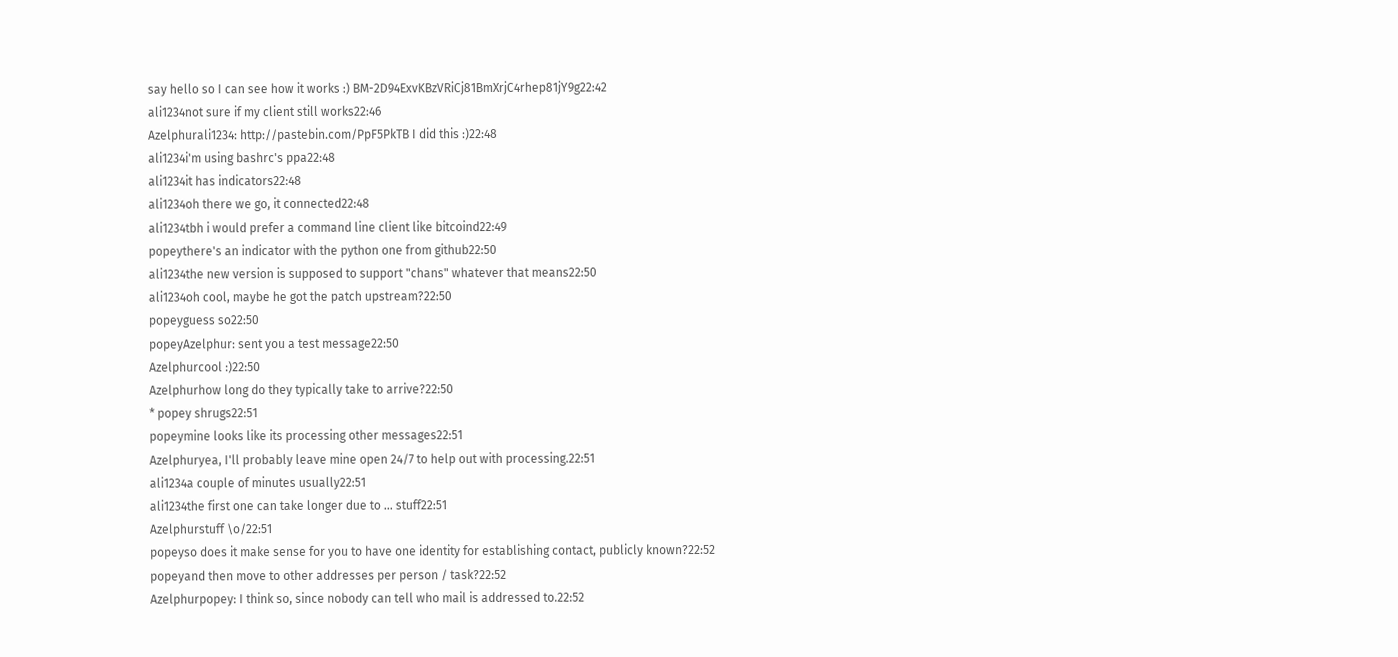say hello so I can see how it works :) BM-2D94ExvKBzVRiCj81BmXrjC4rhep81jY9g22:42
ali1234not sure if my client still works22:46
Azelphurali1234: http://pastebin.com/PpF5PkTB I did this :)22:48
ali1234i'm using bashrc's ppa22:48
ali1234it has indicators22:48
ali1234oh there we go, it connected22:48
ali1234tbh i would prefer a command line client like bitcoind22:49
popeythere's an indicator with the python one from github22:50
ali1234the new version is supposed to support "chans" whatever that means22:50
ali1234oh cool, maybe he got the patch upstream?22:50
popeyguess so22:50
popeyAzelphur: sent you a test message22:50
Azelphurcool :)22:50
Azelphurhow long do they typically take to arrive?22:50
* popey shrugs22:51
popeymine looks like its processing other messages22:51
Azelphuryea, I'll probably leave mine open 24/7 to help out with processing.22:51
ali1234a couple of minutes usually22:51
ali1234the first one can take longer due to ... stuff22:51
Azelphurstuff \o/22:51
popeyso does it make sense for you to have one identity for establishing contact, publicly known?22:52
popeyand then move to other addresses per person / task?22:52
Azelphurpopey: I think so, since nobody can tell who mail is addressed to.22:52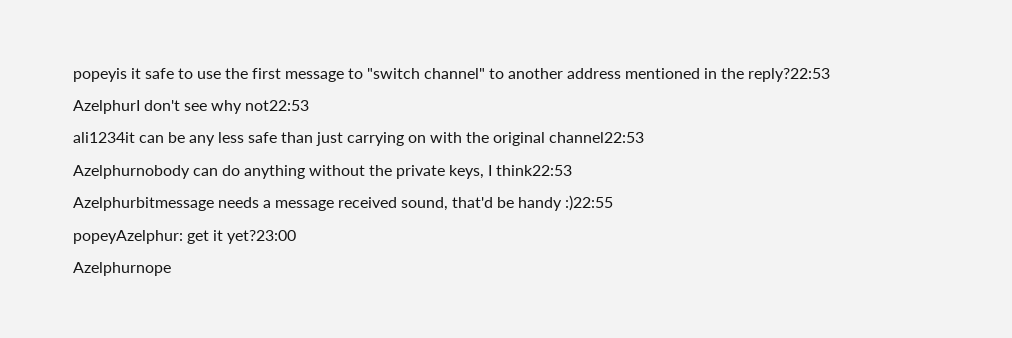popeyis it safe to use the first message to "switch channel" to another address mentioned in the reply?22:53
AzelphurI don't see why not22:53
ali1234it can be any less safe than just carrying on with the original channel22:53
Azelphurnobody can do anything without the private keys, I think22:53
Azelphurbitmessage needs a message received sound, that'd be handy :)22:55
popeyAzelphur: get it yet?23:00
Azelphurnope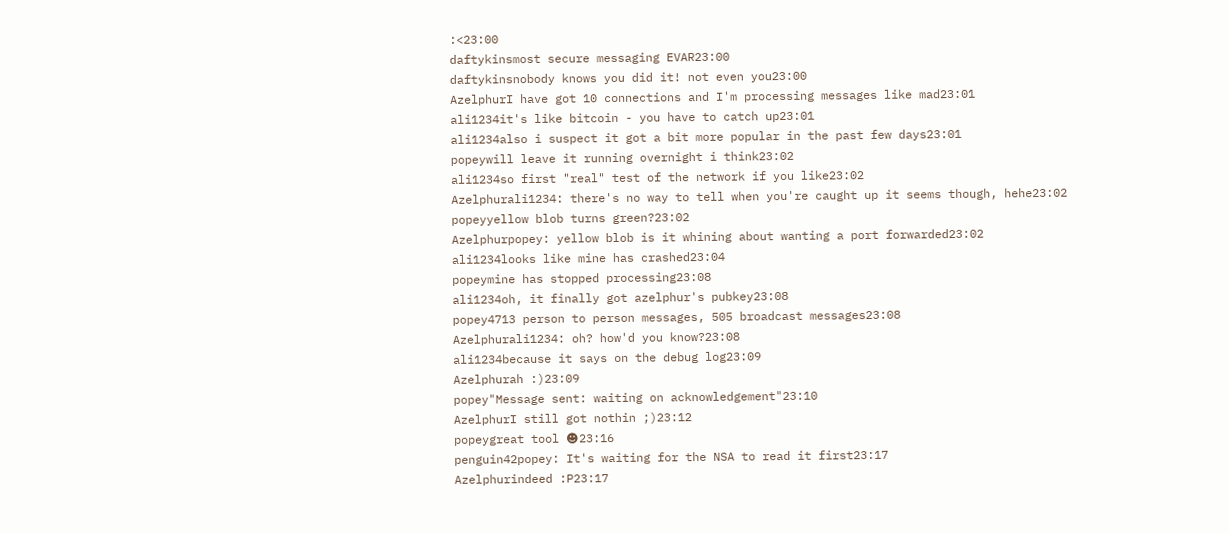:<23:00
daftykinsmost secure messaging EVAR23:00
daftykinsnobody knows you did it! not even you23:00
AzelphurI have got 10 connections and I'm processing messages like mad23:01
ali1234it's like bitcoin - you have to catch up23:01
ali1234also i suspect it got a bit more popular in the past few days23:01
popeywill leave it running overnight i think23:02
ali1234so first "real" test of the network if you like23:02
Azelphurali1234: there's no way to tell when you're caught up it seems though, hehe23:02
popeyyellow blob turns green?23:02
Azelphurpopey: yellow blob is it whining about wanting a port forwarded23:02
ali1234looks like mine has crashed23:04
popeymine has stopped processing23:08
ali1234oh, it finally got azelphur's pubkey23:08
popey4713 person to person messages, 505 broadcast messages23:08
Azelphurali1234: oh? how'd you know?23:08
ali1234because it says on the debug log23:09
Azelphurah :)23:09
popey"Message sent: waiting on acknowledgement"23:10
AzelphurI still got nothin ;)23:12
popeygreat tool ☻23:16
penguin42popey: It's waiting for the NSA to read it first23:17
Azelphurindeed :P23:17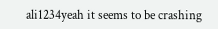ali1234yeah it seems to be crashing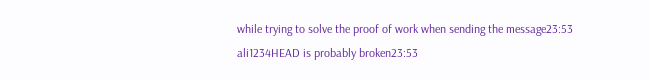while trying to solve the proof of work when sending the message23:53
ali1234HEAD is probably broken23:53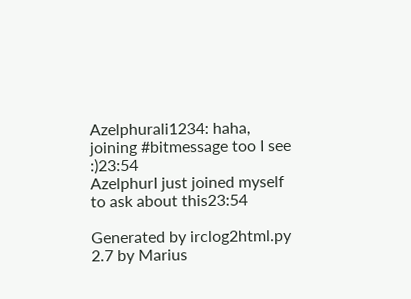Azelphurali1234: haha, joining #bitmessage too I see :)23:54
AzelphurI just joined myself to ask about this23:54

Generated by irclog2html.py 2.7 by Marius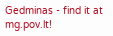Gedminas - find it at mg.pov.lt!